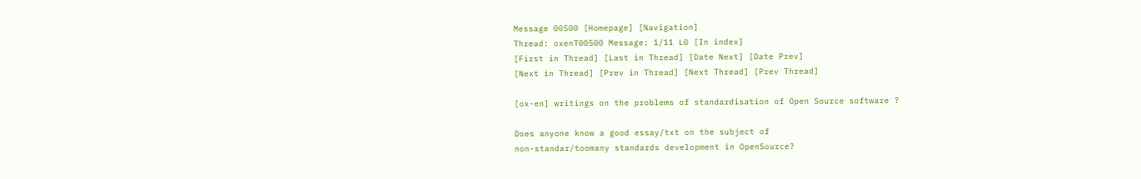Message 00500 [Homepage] [Navigation]
Thread: oxenT00500 Message: 1/11 L0 [In index]
[First in Thread] [Last in Thread] [Date Next] [Date Prev]
[Next in Thread] [Prev in Thread] [Next Thread] [Prev Thread]

[ox-en] writings on the problems of standardisation of Open Source software ?

Does anyone know a good essay/txt on the subject of
non-standar/toomany standards development in OpenSource?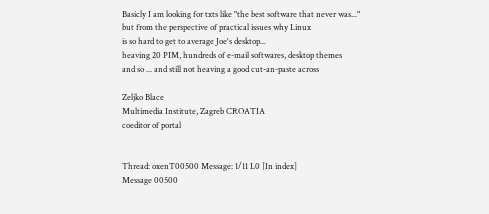Basicly I am looking for txts like "the best software that never was..."
but from the perspective of practical issues why Linux
is so hard to get to average Joe's desktop...
heaving 20 PIM, hundreds of e-mail softwares, desktop themes
and so ... and still not heaving a good cut-an-paste across

Zeljko Blace
Multimedia Institute, Zagreb CROATIA
coeditor of portal


Thread: oxenT00500 Message: 1/11 L0 [In index]
Message 00500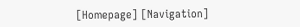[Homepage] [Navigation]